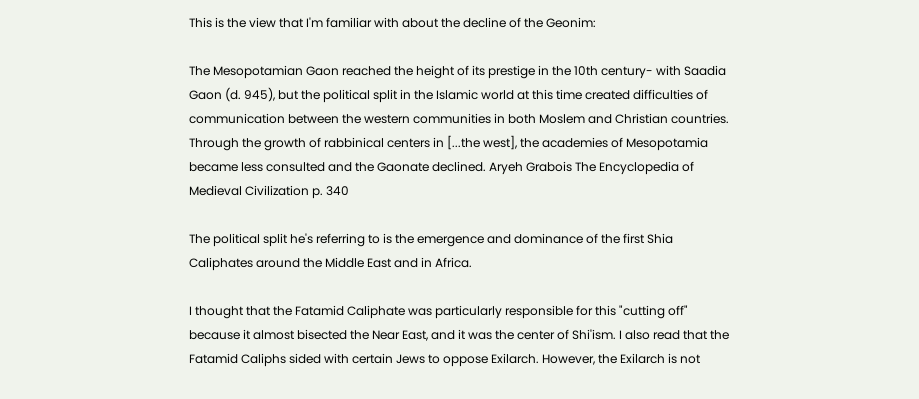This is the view that I'm familiar with about the decline of the Geonim:

The Mesopotamian Gaon reached the height of its prestige in the 10th century- with Saadia Gaon (d. 945), but the political split in the Islamic world at this time created difficulties of communication between the western communities in both Moslem and Christian countries. Through the growth of rabbinical centers in [...the west], the academies of Mesopotamia became less consulted and the Gaonate declined. Aryeh Grabois The Encyclopedia of Medieval Civilization p. 340

The political split he's referring to is the emergence and dominance of the first Shia Caliphates around the Middle East and in Africa.

I thought that the Fatamid Caliphate was particularly responsible for this "cutting off" because it almost bisected the Near East, and it was the center of Shi'ism. I also read that the Fatamid Caliphs sided with certain Jews to oppose Exilarch. However, the Exilarch is not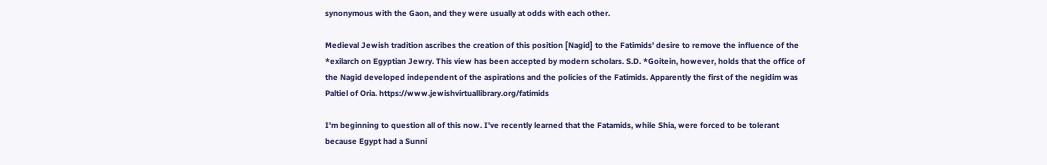synonymous with the Gaon, and they were usually at odds with each other.

Medieval Jewish tradition ascribes the creation of this position [Nagid] to the Fatimids' desire to remove the influence of the *exilarch on Egyptian Jewry. This view has been accepted by modern scholars. S.D. *Goitein, however, holds that the office of the Nagid developed independent of the aspirations and the policies of the Fatimids. Apparently the first of the negidim was Paltiel of Oria. https://www.jewishvirtuallibrary.org/fatimids

I'm beginning to question all of this now. I've recently learned that the Fatamids, while Shia, were forced to be tolerant because Egypt had a Sunni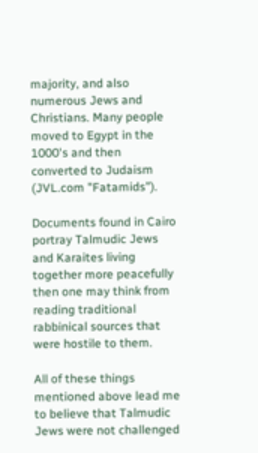majority, and also numerous Jews and Christians. Many people moved to Egypt in the 1000's and then converted to Judaism (JVL.com "Fatamids").

Documents found in Cairo portray Talmudic Jews and Karaites living together more peacefully then one may think from reading traditional rabbinical sources that were hostile to them.

All of these things mentioned above lead me to believe that Talmudic Jews were not challenged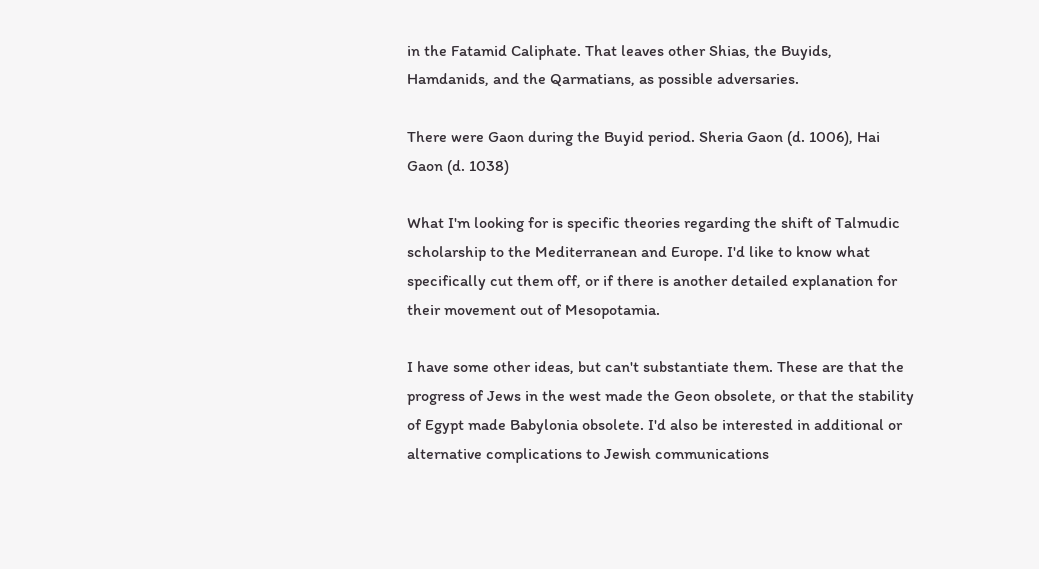in the Fatamid Caliphate. That leaves other Shias, the Buyids, Hamdanids, and the Qarmatians, as possible adversaries.

There were Gaon during the Buyid period. Sheria Gaon (d. 1006), Hai Gaon (d. 1038)

What I'm looking for is specific theories regarding the shift of Talmudic scholarship to the Mediterranean and Europe. I'd like to know what specifically cut them off, or if there is another detailed explanation for their movement out of Mesopotamia.

I have some other ideas, but can't substantiate them. These are that the progress of Jews in the west made the Geon obsolete, or that the stability of Egypt made Babylonia obsolete. I'd also be interested in additional or alternative complications to Jewish communications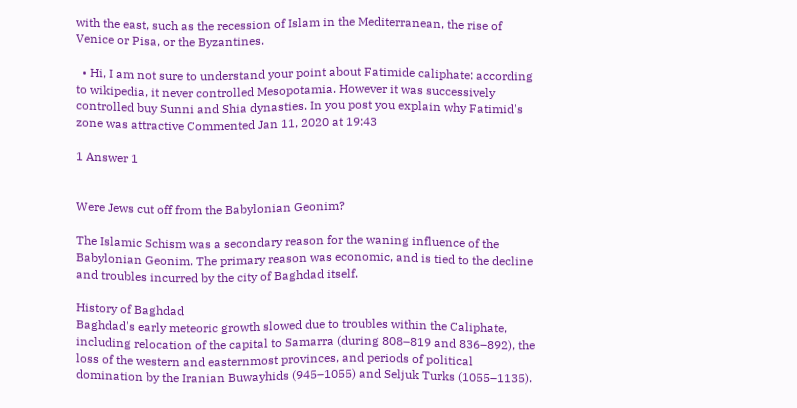with the east, such as the recession of Islam in the Mediterranean, the rise of Venice or Pisa, or the Byzantines.

  • Hi, I am not sure to understand your point about Fatimide caliphate: according to wikipedia, it never controlled Mesopotamia. However it was successively controlled buy Sunni and Shia dynasties. In you post you explain why Fatimid's zone was attractive Commented Jan 11, 2020 at 19:43

1 Answer 1


Were Jews cut off from the Babylonian Geonim?

The Islamic Schism was a secondary reason for the waning influence of the Babylonian Geonim. The primary reason was economic, and is tied to the decline and troubles incurred by the city of Baghdad itself.

History of Baghdad
Baghdad's early meteoric growth slowed due to troubles within the Caliphate, including relocation of the capital to Samarra (during 808–819 and 836–892), the loss of the western and easternmost provinces, and periods of political domination by the Iranian Buwayhids (945–1055) and Seljuk Turks (1055–1135).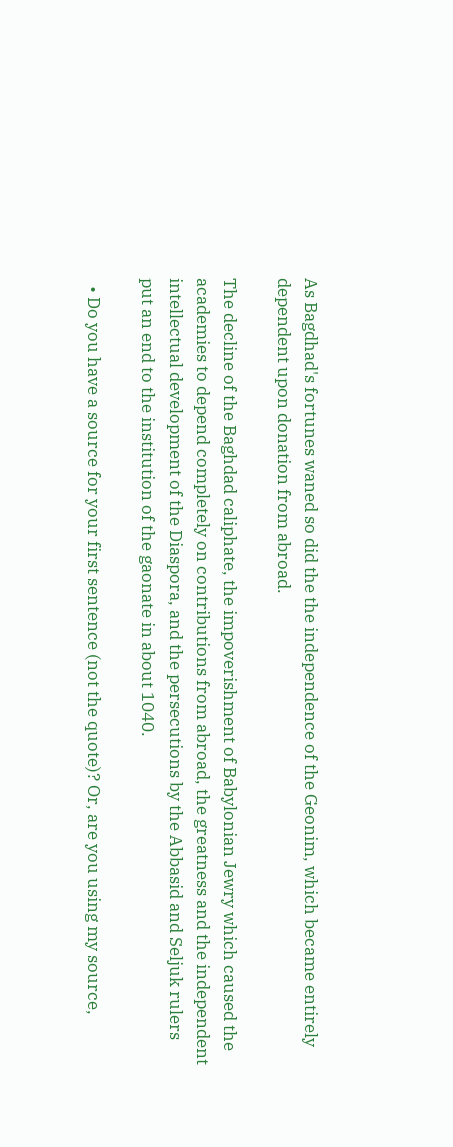As Bagdhad's fortunes waned so did the the independence of the Geonim, which became entirely dependent upon donation from abroad.

The decline of the Baghdad caliphate, the impoverishment of Babylonian Jewry which caused the academies to depend completely on contributions from abroad, the greatness and the independent intellectual development of the Diaspora, and the persecutions by the Abbasid and Seljuk rulers put an end to the institution of the gaonate in about 1040.

  • Do you have a source for your first sentence (not the quote)? Or, are you using my source,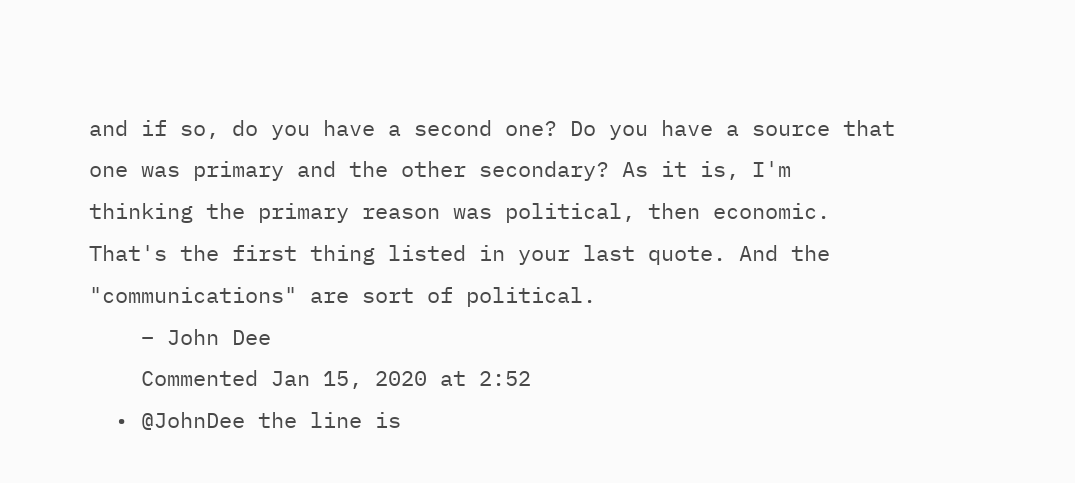and if so, do you have a second one? Do you have a source that one was primary and the other secondary? As it is, I'm thinking the primary reason was political, then economic. That's the first thing listed in your last quote. And the "communications" are sort of political.
    – John Dee
    Commented Jan 15, 2020 at 2:52
  • @JohnDee the line is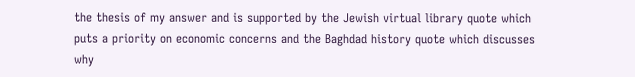the thesis of my answer and is supported by the Jewish virtual library quote which puts a priority on economic concerns and the Baghdad history quote which discusses why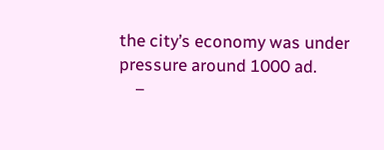the city’s economy was under pressure around 1000 ad.
    –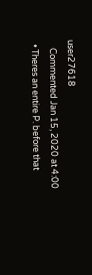user27618
    Commented Jan 15, 2020 at 4:00
  • Theres an entire P. before that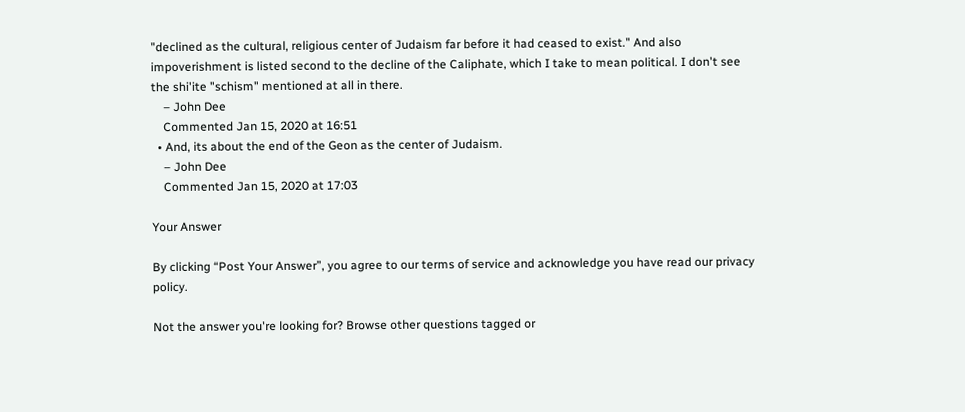"declined as the cultural, religious center of Judaism far before it had ceased to exist." And also impoverishment is listed second to the decline of the Caliphate, which I take to mean political. I don't see the shi'ite "schism" mentioned at all in there.
    – John Dee
    Commented Jan 15, 2020 at 16:51
  • And, its about the end of the Geon as the center of Judaism.
    – John Dee
    Commented Jan 15, 2020 at 17:03

Your Answer

By clicking “Post Your Answer”, you agree to our terms of service and acknowledge you have read our privacy policy.

Not the answer you're looking for? Browse other questions tagged or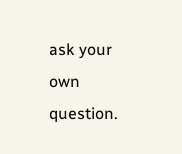ask your own question.